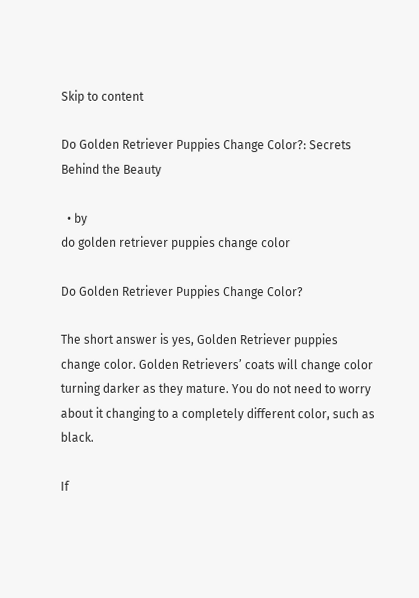Skip to content

Do Golden Retriever Puppies Change Color?: Secrets Behind the Beauty

  • by
do golden retriever puppies change color

Do Golden Retriever Puppies Change Color?

The short answer is yes, Golden Retriever puppies change color. Golden Retrievers’ coats will change color turning darker as they mature. You do not need to worry about it changing to a completely different color, such as black.

If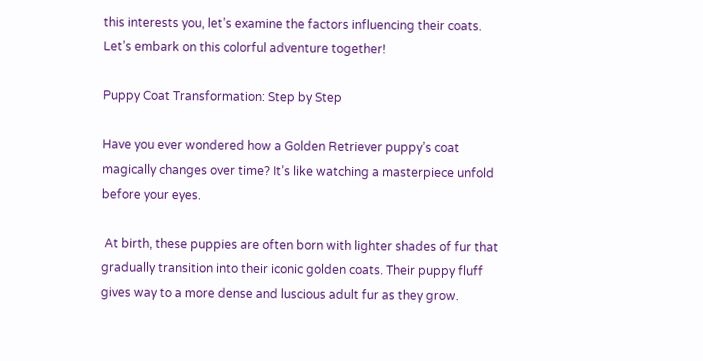this interests you, let’s examine the factors influencing their coats. Let’s embark on this colorful adventure together!

Puppy Coat Transformation: Step by Step

Have you ever wondered how a Golden Retriever puppy’s coat magically changes over time? It’s like watching a masterpiece unfold before your eyes.

 At birth, these puppies are often born with lighter shades of fur that gradually transition into their iconic golden coats. Their puppy fluff gives way to a more dense and luscious adult fur as they grow.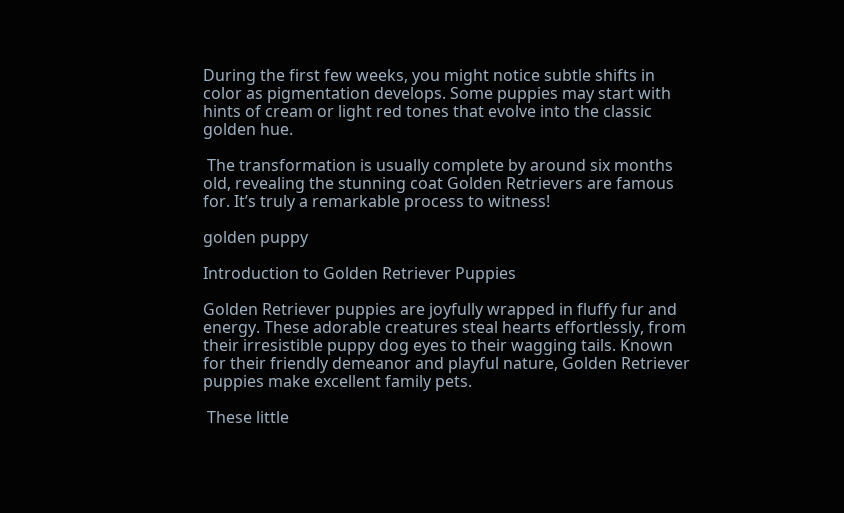During the first few weeks, you might notice subtle shifts in color as pigmentation develops. Some puppies may start with hints of cream or light red tones that evolve into the classic golden hue.

 The transformation is usually complete by around six months old, revealing the stunning coat Golden Retrievers are famous for. It’s truly a remarkable process to witness!

golden puppy

Introduction to Golden Retriever Puppies

Golden Retriever puppies are joyfully wrapped in fluffy fur and energy. These adorable creatures steal hearts effortlessly, from their irresistible puppy dog eyes to their wagging tails. Known for their friendly demeanor and playful nature, Golden Retriever puppies make excellent family pets.

 These little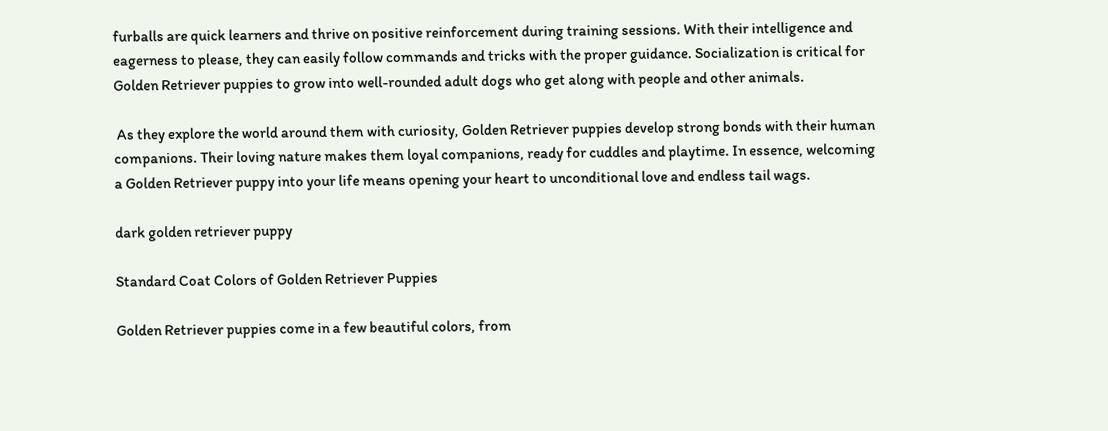furballs are quick learners and thrive on positive reinforcement during training sessions. With their intelligence and eagerness to please, they can easily follow commands and tricks with the proper guidance. Socialization is critical for Golden Retriever puppies to grow into well-rounded adult dogs who get along with people and other animals.

 As they explore the world around them with curiosity, Golden Retriever puppies develop strong bonds with their human companions. Their loving nature makes them loyal companions, ready for cuddles and playtime. In essence, welcoming a Golden Retriever puppy into your life means opening your heart to unconditional love and endless tail wags.

dark golden retriever puppy

Standard Coat Colors of Golden Retriever Puppies

Golden Retriever puppies come in a few beautiful colors, from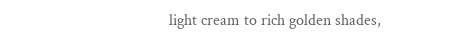light cream to rich golden shades,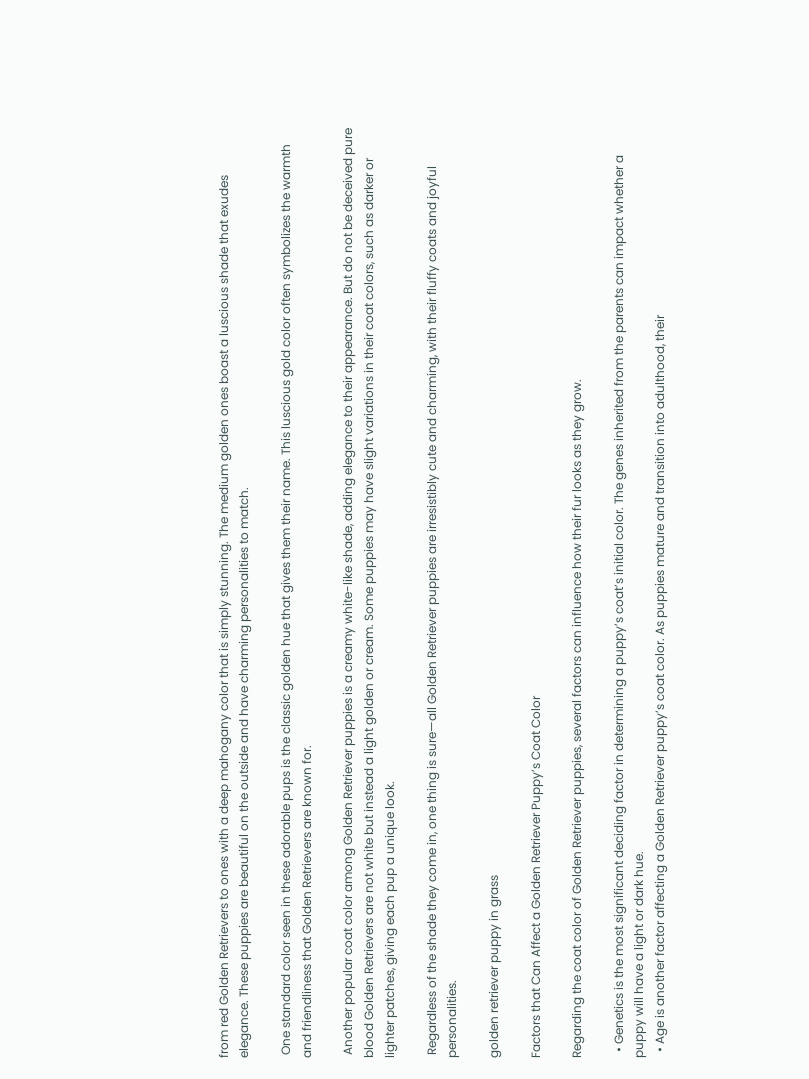from red Golden Retrievers to ones with a deep mahogany color that is simply stunning. The medium golden ones boast a luscious shade that exudes elegance. These puppies are beautiful on the outside and have charming personalities to match.

 One standard color seen in these adorable pups is the classic golden hue that gives them their name. This luscious gold color often symbolizes the warmth and friendliness that Golden Retrievers are known for.

 Another popular coat color among Golden Retriever puppies is a creamy white-like shade, adding elegance to their appearance. But do not be deceived pure blood Golden Retrievers are not white but instead a light golden or cream. Some puppies may have slight variations in their coat colors, such as darker or lighter patches, giving each pup a unique look.

 Regardless of the shade they come in, one thing is sure—all Golden Retriever puppies are irresistibly cute and charming, with their fluffy coats and joyful personalities.

golden retriever puppy in grass

Factors that Can Affect a Golden Retriever Puppy’s Coat Color

Regarding the coat color of Golden Retriever puppies, several factors can influence how their fur looks as they grow.

  • Genetics is the most significant deciding factor in determining a puppy’s coat’s initial color. The genes inherited from the parents can impact whether a puppy will have a light or dark hue.
  • Age is another factor affecting a Golden Retriever puppy’s coat color. As puppies mature and transition into adulthood, their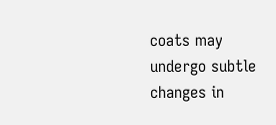coats may undergo subtle changes in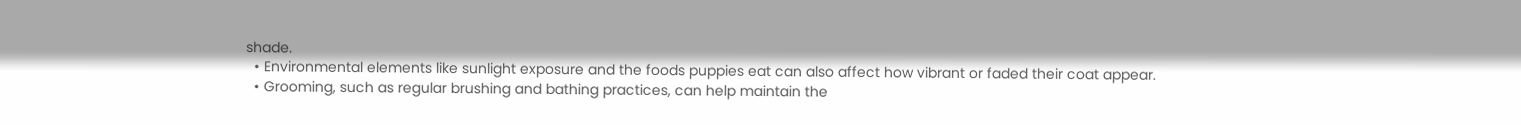shade.
  • Environmental elements like sunlight exposure and the foods puppies eat can also affect how vibrant or faded their coat appear.
  • Grooming, such as regular brushing and bathing practices, can help maintain the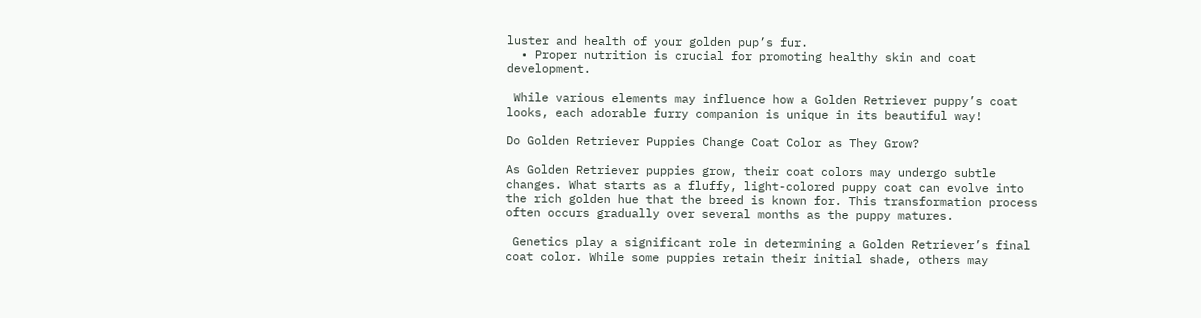luster and health of your golden pup’s fur.
  • Proper nutrition is crucial for promoting healthy skin and coat development.

 While various elements may influence how a Golden Retriever puppy’s coat looks, each adorable furry companion is unique in its beautiful way!

Do Golden Retriever Puppies Change Coat Color as They Grow?

As Golden Retriever puppies grow, their coat colors may undergo subtle changes. What starts as a fluffy, light-colored puppy coat can evolve into the rich golden hue that the breed is known for. This transformation process often occurs gradually over several months as the puppy matures.

 Genetics play a significant role in determining a Golden Retriever’s final coat color. While some puppies retain their initial shade, others may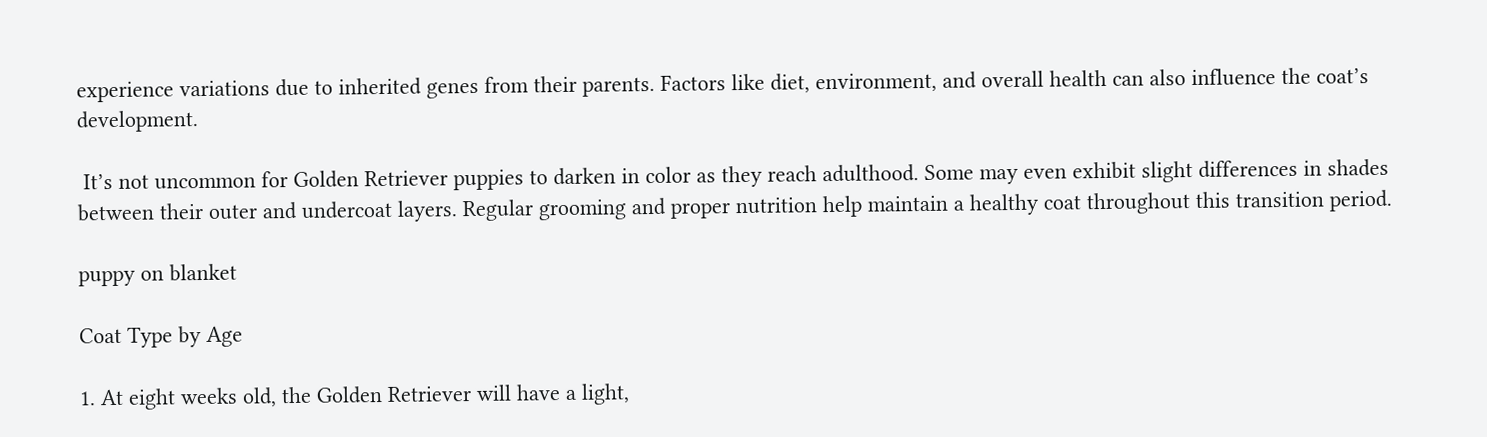experience variations due to inherited genes from their parents. Factors like diet, environment, and overall health can also influence the coat’s development.

 It’s not uncommon for Golden Retriever puppies to darken in color as they reach adulthood. Some may even exhibit slight differences in shades between their outer and undercoat layers. Regular grooming and proper nutrition help maintain a healthy coat throughout this transition period.

puppy on blanket

Coat Type by Age

1. At eight weeks old, the Golden Retriever will have a light,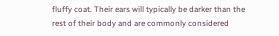fluffy coat. Their ears will typically be darker than the rest of their body and are commonly considered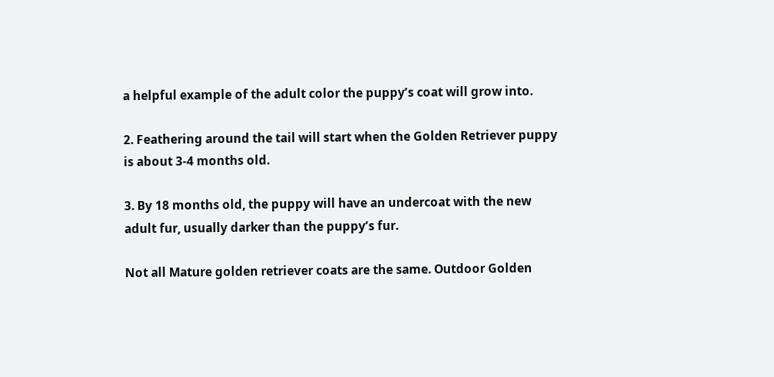a helpful example of the adult color the puppy’s coat will grow into.

2. Feathering around the tail will start when the Golden Retriever puppy is about 3-4 months old.

3. By 18 months old, the puppy will have an undercoat with the new adult fur, usually darker than the puppy’s fur.

Not all Mature golden retriever coats are the same. Outdoor Golden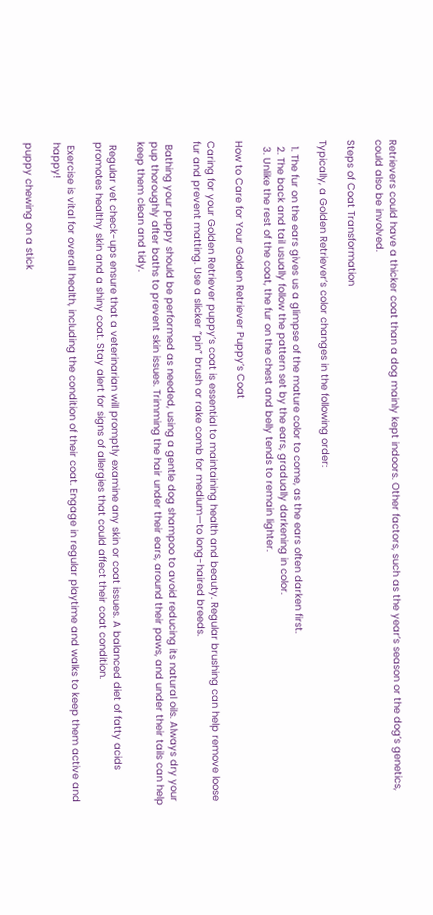Retrievers could have a thicker coat than a dog mainly kept indoors. Other factors, such as the year’s season or the dog’s genetics, could also be involved.

Steps of Coat Transformation

Typically, a Golden Retriever’s color changes in the following order:

  1. The fur on the ears gives us a glimpse of the mature color to come, as the ears often darken first.
  2. The back and tail usually follow the pattern set by the ears, gradually darkening in color.
  3. Unlike the rest of the coat, the fur on the chest and belly tends to remain lighter.

How to Care for Your Golden Retriever Puppy’s Coat

Caring for your Golden Retriever puppy’s coat is essential to maintaining health and beauty. Regular brushing can help remove loose fur and prevent matting. Use a slicker “pin” brush or rake comb for medium—to long-haired breeds.

 Bathing your puppy should be performed as needed, using a gentle dog shampoo to avoid reducing its natural oils. Always dry your pup thoroughly after baths to prevent skin issues. Trimming the hair under their ears, around their paws, and under their tails can help keep them clean and tidy.

 Regular vet check-ups ensure that a veterinarian will promptly examine any skin or coat issues. A balanced diet of fatty acids promotes healthy skin and a shiny coat. Stay alert for signs of allergies that could affect their coat condition.

 Exercise is vital for overall health, including the condition of their coat. Engage in regular playtime and walks to keep them active and happy!

puppy chewing on a stick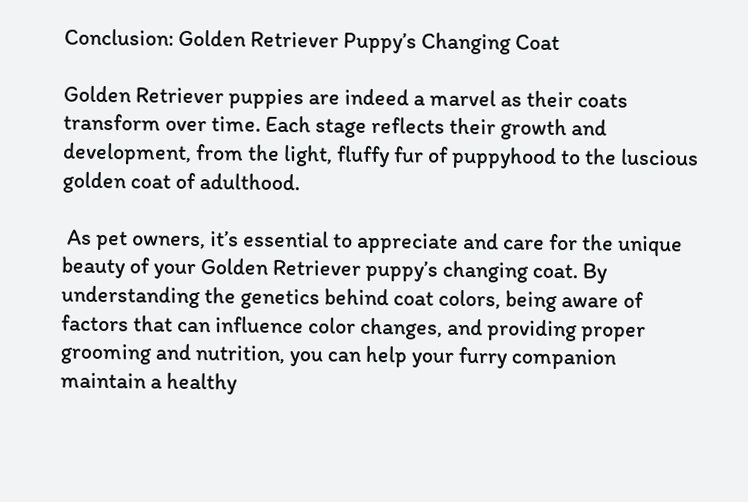Conclusion: Golden Retriever Puppy’s Changing Coat

Golden Retriever puppies are indeed a marvel as their coats transform over time. Each stage reflects their growth and development, from the light, fluffy fur of puppyhood to the luscious golden coat of adulthood.

 As pet owners, it’s essential to appreciate and care for the unique beauty of your Golden Retriever puppy’s changing coat. By understanding the genetics behind coat colors, being aware of factors that can influence color changes, and providing proper grooming and nutrition, you can help your furry companion maintain a healthy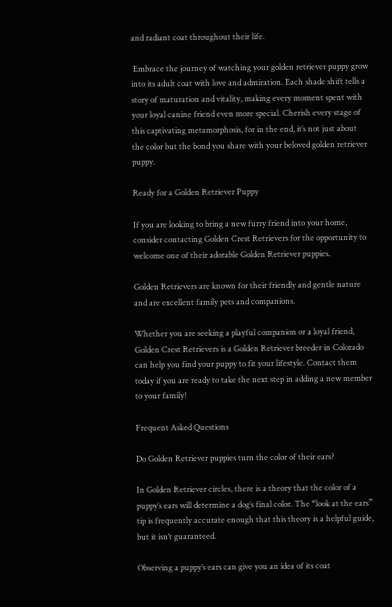and radiant coat throughout their life.

 Embrace the journey of watching your golden retriever puppy grow into its adult coat with love and admiration. Each shade shift tells a story of maturation and vitality, making every moment spent with your loyal canine friend even more special. Cherish every stage of this captivating metamorphosis, for in the end, it’s not just about the color but the bond you share with your beloved golden retriever puppy.

Ready for a Golden Retriever Puppy

If you are looking to bring a new furry friend into your home, consider contacting Golden Crest Retrievers for the opportunity to welcome one of their adorable Golden Retriever puppies.

Golden Retrievers are known for their friendly and gentle nature and are excellent family pets and companions.

Whether you are seeking a playful companion or a loyal friend, Golden Crest Retrievers is a Golden Retriever breeder in Colorado can help you find your puppy to fit your lifestyle. Contact them today if you are ready to take the next step in adding a new member to your family!

Frequent Asked Questions

Do Golden Retriever puppies turn the color of their ears?

In Golden Retriever circles, there is a theory that the color of a puppy’s ears will determine a dog’s final color. The “look at the ears” tip is frequently accurate enough that this theory is a helpful guide, but it isn’t guaranteed.

Observing a puppy’s ears can give you an idea of its coat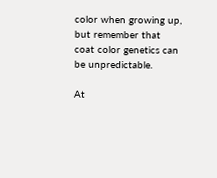color when growing up, but remember that coat color genetics can be unpredictable.

At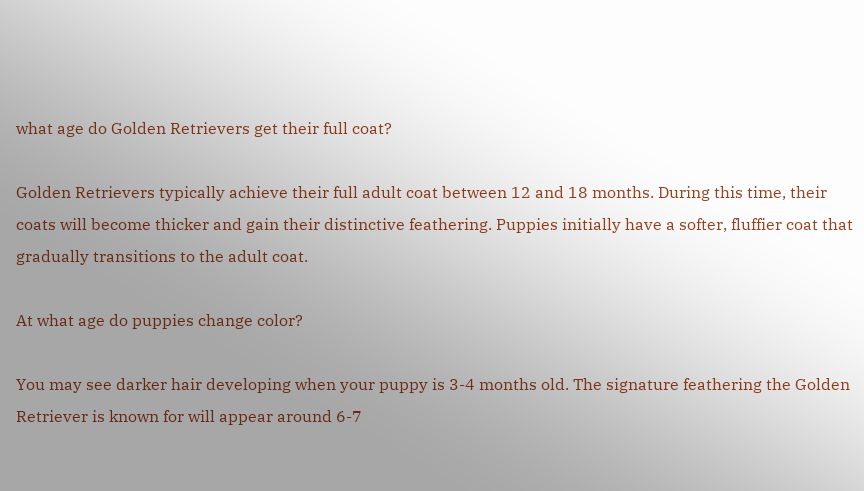what age do Golden Retrievers get their full coat?

Golden Retrievers typically achieve their full adult coat between 12 and 18 months. During this time, their coats will become thicker and gain their distinctive feathering. Puppies initially have a softer, fluffier coat that gradually transitions to the adult coat.

At what age do puppies change color?

You may see darker hair developing when your puppy is 3-4 months old. The signature feathering the Golden Retriever is known for will appear around 6-7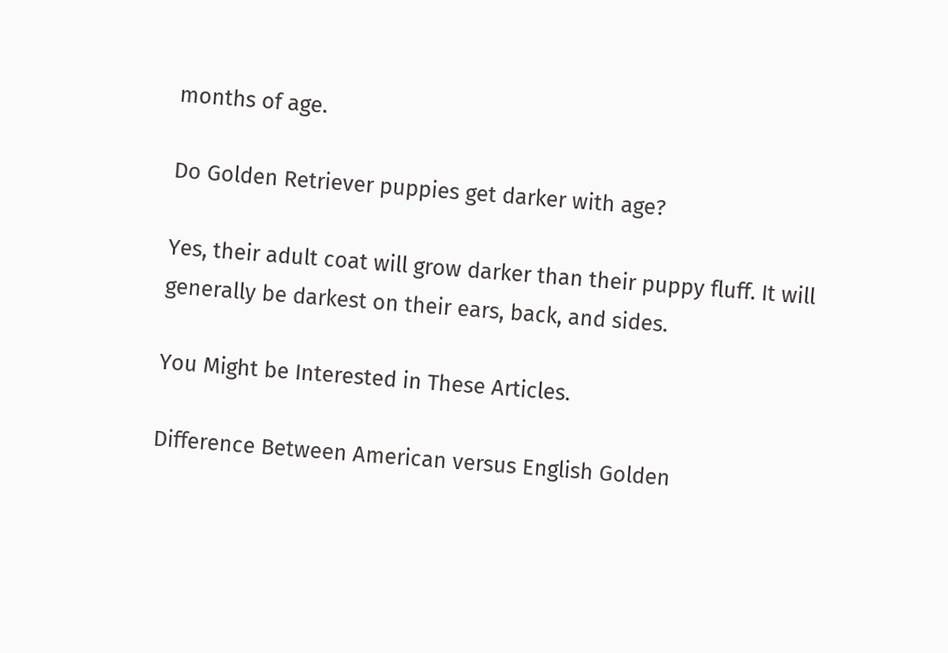months of age.

Do Golden Retriever puppies get darker with age?

Yes, their adult coat will grow darker than their puppy fluff. It will generally be darkest on their ears, back, and sides.

You Might be Interested in These Articles.

Difference Between American versus English Golden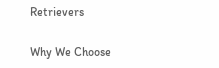Retrievers

Why We Choose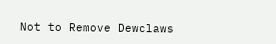Not to Remove Dewclaws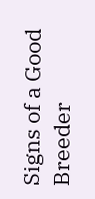Signs of a Good Breeder